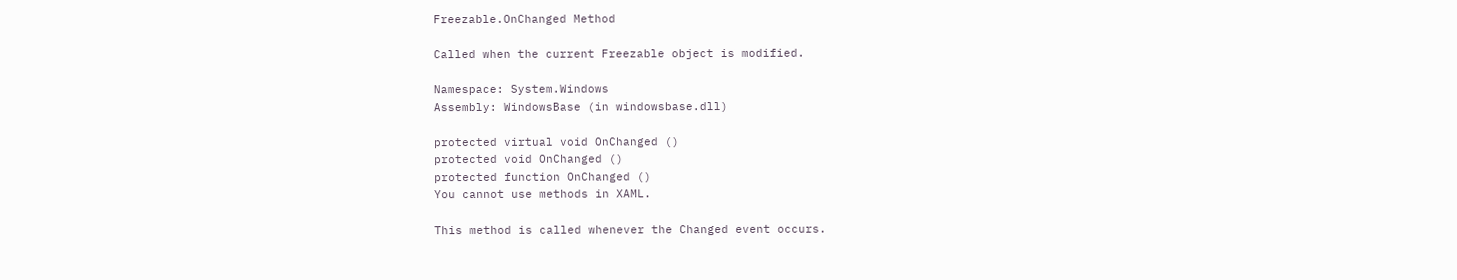Freezable.OnChanged Method

Called when the current Freezable object is modified.

Namespace: System.Windows
Assembly: WindowsBase (in windowsbase.dll)

protected virtual void OnChanged ()
protected void OnChanged ()
protected function OnChanged ()
You cannot use methods in XAML.

This method is called whenever the Changed event occurs.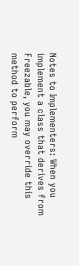Notes to Implementers: When you implement a class that derives from Freezable, you may override this method to perform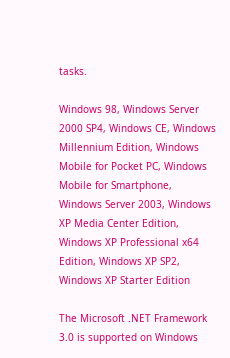tasks.

Windows 98, Windows Server 2000 SP4, Windows CE, Windows Millennium Edition, Windows Mobile for Pocket PC, Windows Mobile for Smartphone, Windows Server 2003, Windows XP Media Center Edition, Windows XP Professional x64 Edition, Windows XP SP2, Windows XP Starter Edition

The Microsoft .NET Framework 3.0 is supported on Windows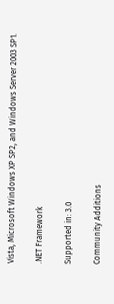Vista, Microsoft Windows XP SP2, and Windows Server 2003 SP1.

.NET Framework

Supported in: 3.0

Community Additions